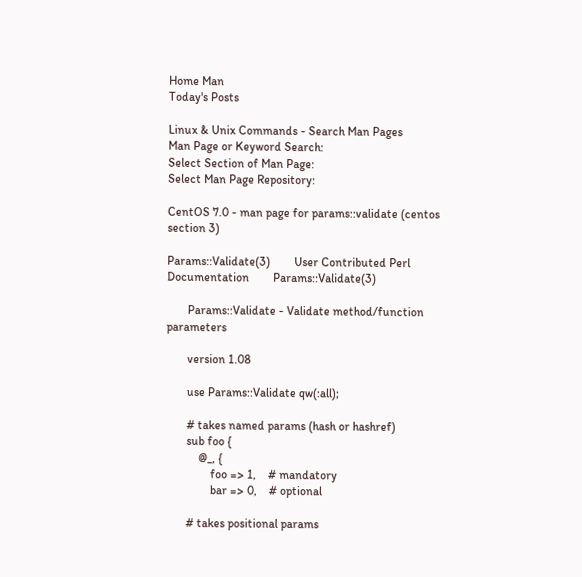Home Man
Today's Posts

Linux & Unix Commands - Search Man Pages
Man Page or Keyword Search:
Select Section of Man Page:
Select Man Page Repository:

CentOS 7.0 - man page for params::validate (centos section 3)

Params::Validate(3)        User Contributed Perl Documentation        Params::Validate(3)

       Params::Validate - Validate method/function parameters

       version 1.08

       use Params::Validate qw(:all);

       # takes named params (hash or hashref)
       sub foo {
           @_, {
               foo => 1,    # mandatory
               bar => 0,    # optional

       # takes positional params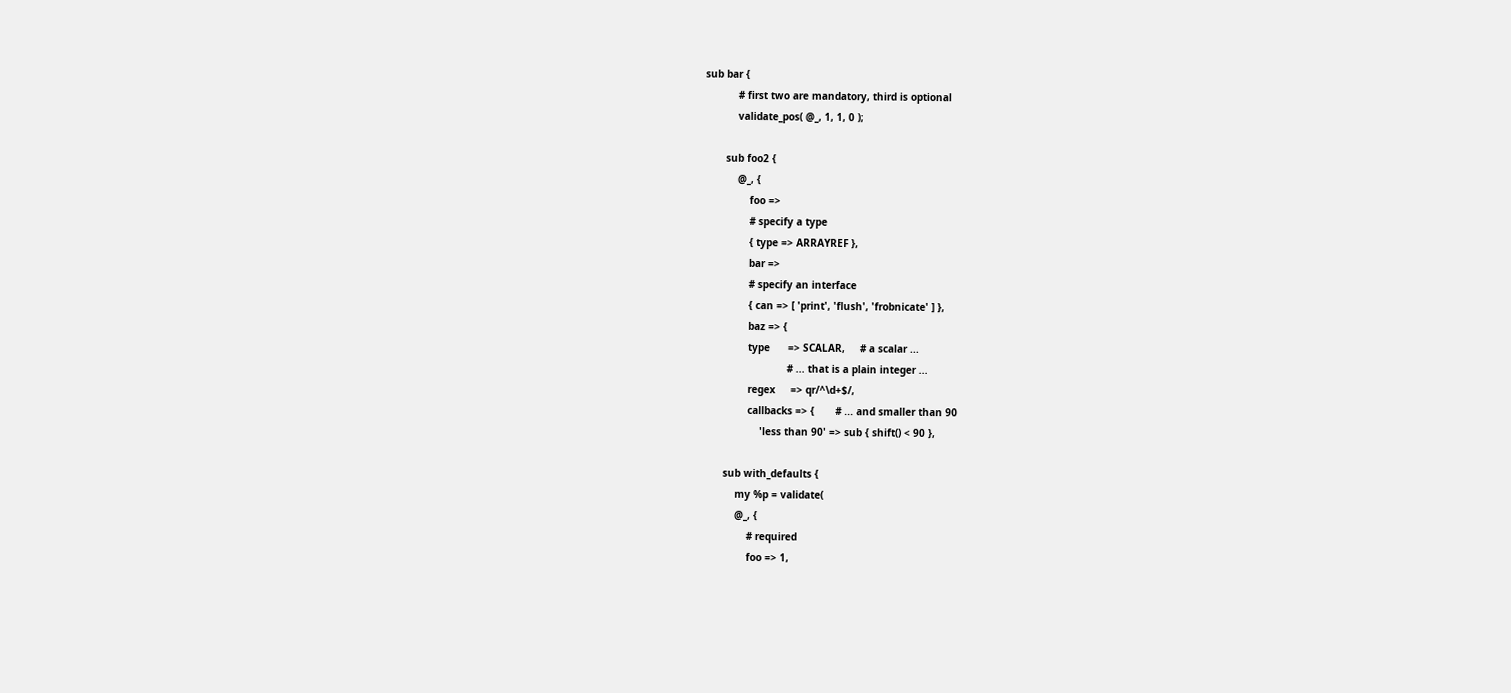sub bar {
           # first two are mandatory, third is optional
           validate_pos( @_, 1, 1, 0 );

       sub foo2 {
           @_, {
               foo =>
               # specify a type
               { type => ARRAYREF },
               bar =>
               # specify an interface
               { can => [ 'print', 'flush', 'frobnicate' ] },
               baz => {
               type      => SCALAR,     # a scalar ...
                            # ... that is a plain integer ...
               regex     => qr/^\d+$/,
               callbacks => {       # ... and smaller than 90
                   'less than 90' => sub { shift() < 90 },

       sub with_defaults {
           my %p = validate(
           @_, {
               # required
               foo => 1,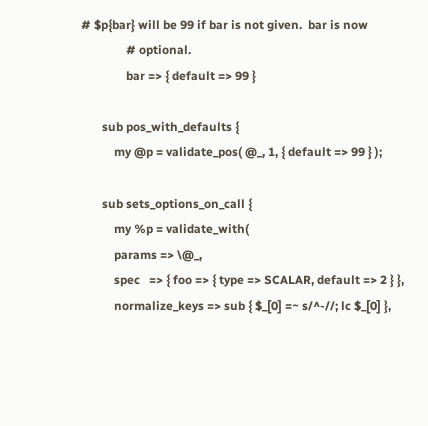# $p{bar} will be 99 if bar is not given.  bar is now
               # optional.
               bar => { default => 99 }

       sub pos_with_defaults {
           my @p = validate_pos( @_, 1, { default => 99 } );

       sub sets_options_on_call {
           my %p = validate_with(
           params => \@_,
           spec   => { foo => { type => SCALAR, default => 2 } },
           normalize_keys => sub { $_[0] =~ s/^-//; lc $_[0] },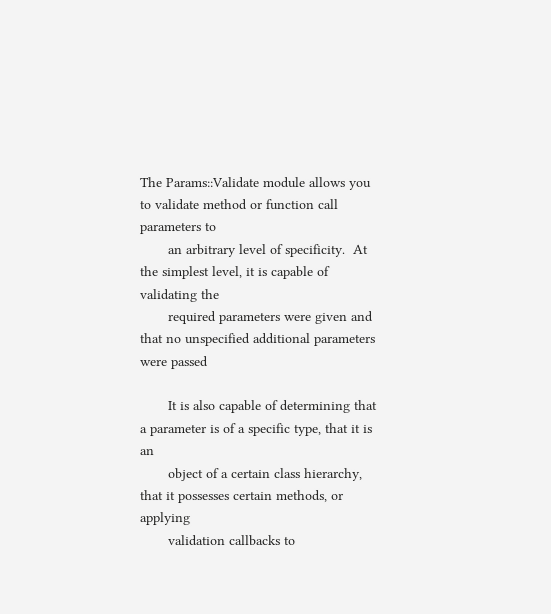The Params::Validate module allows you to validate method or function call parameters to
       an arbitrary level of specificity.  At the simplest level, it is capable of validating the
       required parameters were given and that no unspecified additional parameters were passed

       It is also capable of determining that a parameter is of a specific type, that it is an
       object of a certain class hierarchy, that it possesses certain methods, or applying
       validation callbacks to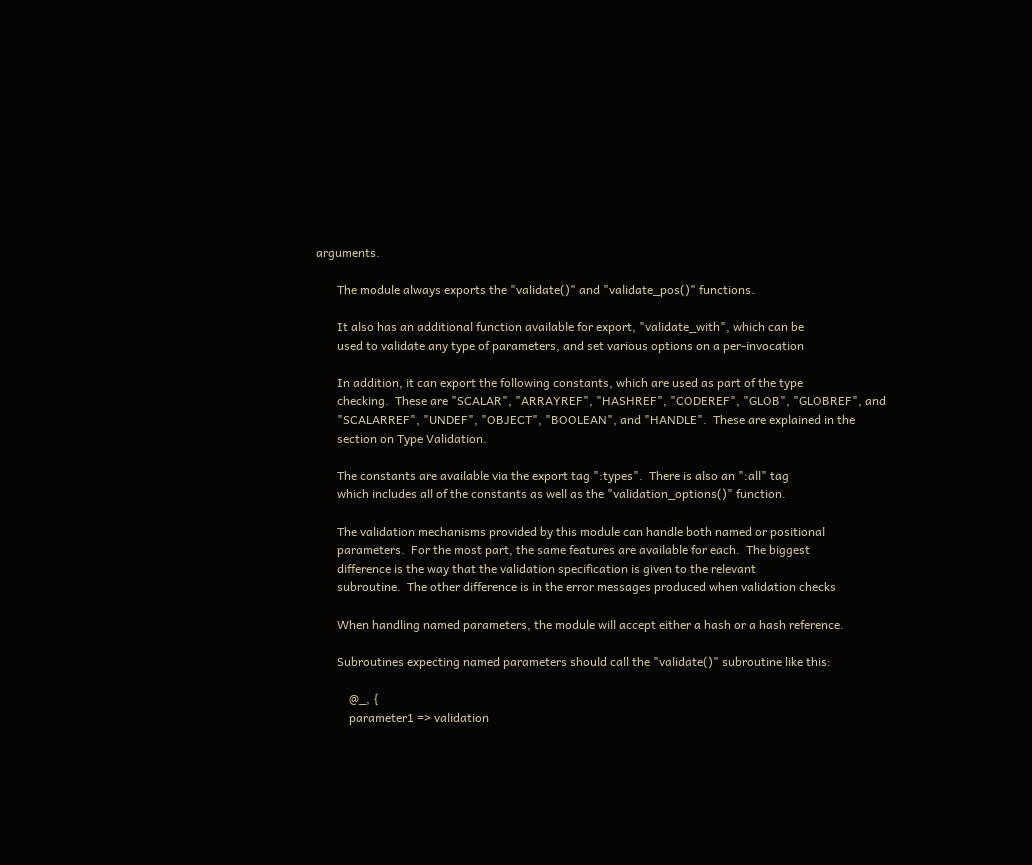arguments.

       The module always exports the "validate()" and "validate_pos()" functions.

       It also has an additional function available for export, "validate_with", which can be
       used to validate any type of parameters, and set various options on a per-invocation

       In addition, it can export the following constants, which are used as part of the type
       checking.  These are "SCALAR", "ARRAYREF", "HASHREF", "CODEREF", "GLOB", "GLOBREF", and
       "SCALARREF", "UNDEF", "OBJECT", "BOOLEAN", and "HANDLE".  These are explained in the
       section on Type Validation.

       The constants are available via the export tag ":types".  There is also an ":all" tag
       which includes all of the constants as well as the "validation_options()" function.

       The validation mechanisms provided by this module can handle both named or positional
       parameters.  For the most part, the same features are available for each.  The biggest
       difference is the way that the validation specification is given to the relevant
       subroutine.  The other difference is in the error messages produced when validation checks

       When handling named parameters, the module will accept either a hash or a hash reference.

       Subroutines expecting named parameters should call the "validate()" subroutine like this:

           @_, {
           parameter1 => validation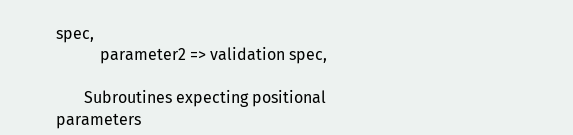spec,
           parameter2 => validation spec,

       Subroutines expecting positional parameters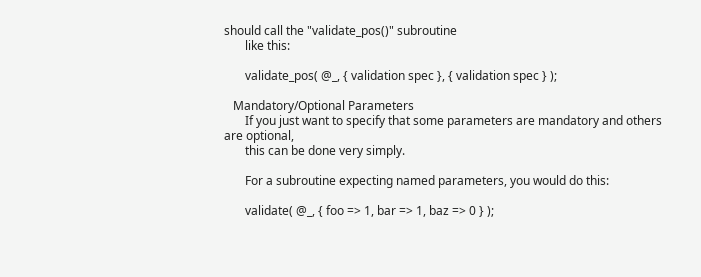should call the "validate_pos()" subroutine
       like this:

       validate_pos( @_, { validation spec }, { validation spec } );

   Mandatory/Optional Parameters
       If you just want to specify that some parameters are mandatory and others are optional,
       this can be done very simply.

       For a subroutine expecting named parameters, you would do this:

       validate( @_, { foo => 1, bar => 1, baz => 0 } );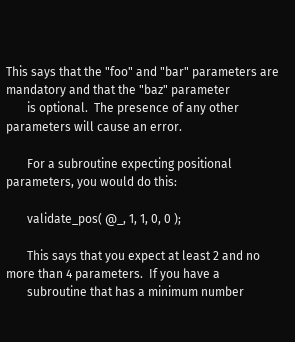This says that the "foo" and "bar" parameters are mandatory and that the "baz" parameter
       is optional.  The presence of any other parameters will cause an error.

       For a subroutine expecting positional parameters, you would do this:

       validate_pos( @_, 1, 1, 0, 0 );

       This says that you expect at least 2 and no more than 4 parameters.  If you have a
       subroutine that has a minimum number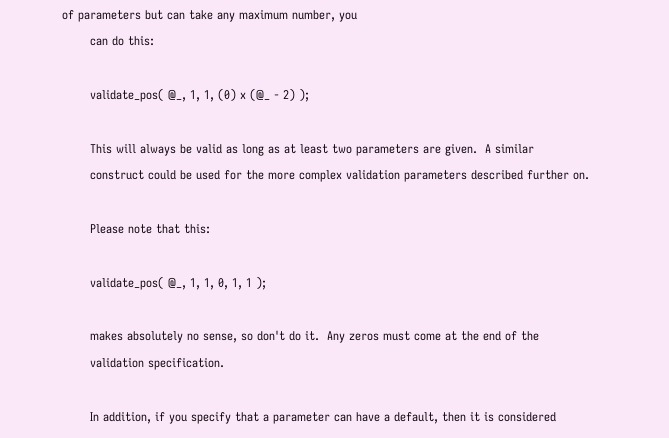of parameters but can take any maximum number, you
       can do this:

       validate_pos( @_, 1, 1, (0) x (@_ - 2) );

       This will always be valid as long as at least two parameters are given.  A similar
       construct could be used for the more complex validation parameters described further on.

       Please note that this:

       validate_pos( @_, 1, 1, 0, 1, 1 );

       makes absolutely no sense, so don't do it.  Any zeros must come at the end of the
       validation specification.

       In addition, if you specify that a parameter can have a default, then it is considered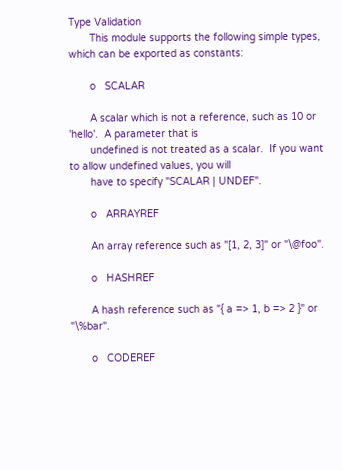Type Validation
       This module supports the following simple types, which can be exported as constants:

       o   SCALAR

       A scalar which is not a reference, such as 10 or 'hello'.  A parameter that is
       undefined is not treated as a scalar.  If you want to allow undefined values, you will
       have to specify "SCALAR | UNDEF".

       o   ARRAYREF

       An array reference such as "[1, 2, 3]" or "\@foo".

       o   HASHREF

       A hash reference such as "{ a => 1, b => 2 }" or "\%bar".

       o   CODEREF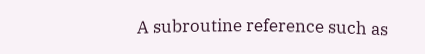A subroutine reference such as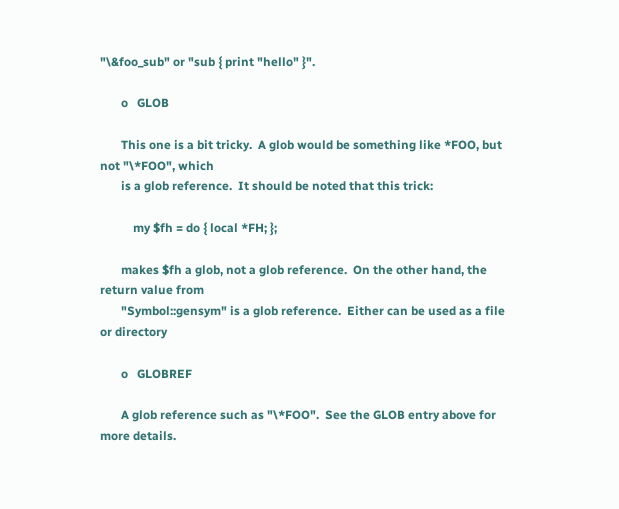"\&foo_sub" or "sub { print "hello" }".

       o   GLOB

       This one is a bit tricky.  A glob would be something like *FOO, but not "\*FOO", which
       is a glob reference.  It should be noted that this trick:

           my $fh = do { local *FH; };

       makes $fh a glob, not a glob reference.  On the other hand, the return value from
       "Symbol::gensym" is a glob reference.  Either can be used as a file or directory

       o   GLOBREF

       A glob reference such as "\*FOO".  See the GLOB entry above for more details.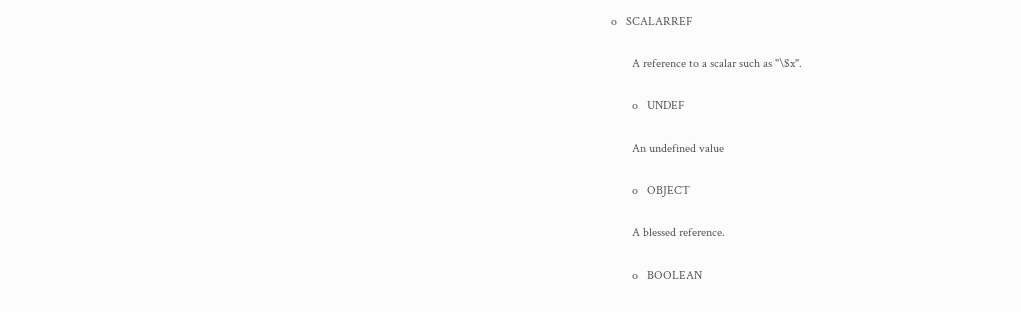o   SCALARREF

       A reference to a scalar such as "\$x".

       o   UNDEF

       An undefined value

       o   OBJECT

       A blessed reference.

       o   BOOLEAN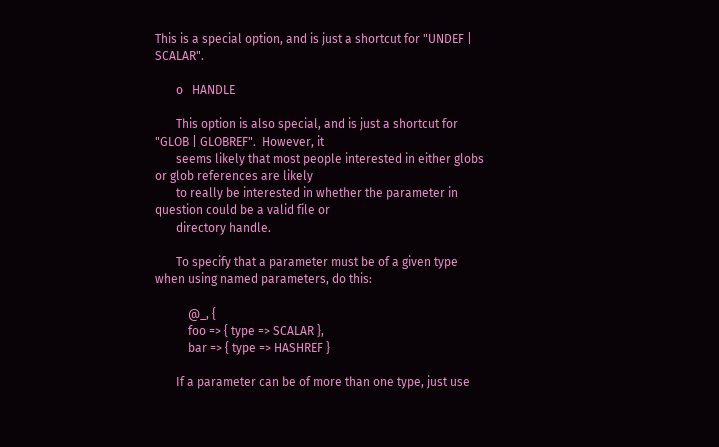This is a special option, and is just a shortcut for "UNDEF | SCALAR".

       o   HANDLE

       This option is also special, and is just a shortcut for "GLOB | GLOBREF".  However, it
       seems likely that most people interested in either globs or glob references are likely
       to really be interested in whether the parameter in question could be a valid file or
       directory handle.

       To specify that a parameter must be of a given type when using named parameters, do this:

           @_, {
           foo => { type => SCALAR },
           bar => { type => HASHREF }

       If a parameter can be of more than one type, just use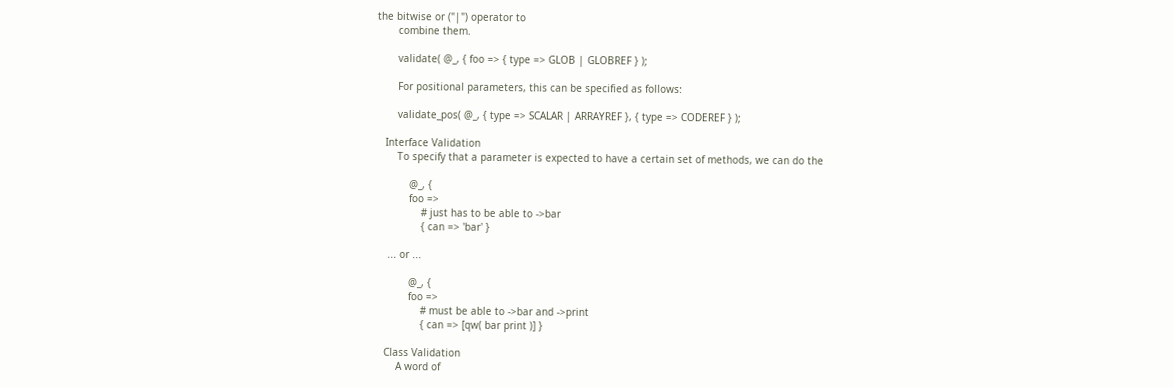the bitwise or ("|") operator to
       combine them.

       validate( @_, { foo => { type => GLOB | GLOBREF } );

       For positional parameters, this can be specified as follows:

       validate_pos( @_, { type => SCALAR | ARRAYREF }, { type => CODEREF } );

   Interface Validation
       To specify that a parameter is expected to have a certain set of methods, we can do the

           @_, {
           foo =>
               # just has to be able to ->bar
               { can => 'bar' }

    ... or ...

           @_, {
           foo =>
               # must be able to ->bar and ->print
               { can => [qw( bar print )] }

   Class Validation
       A word of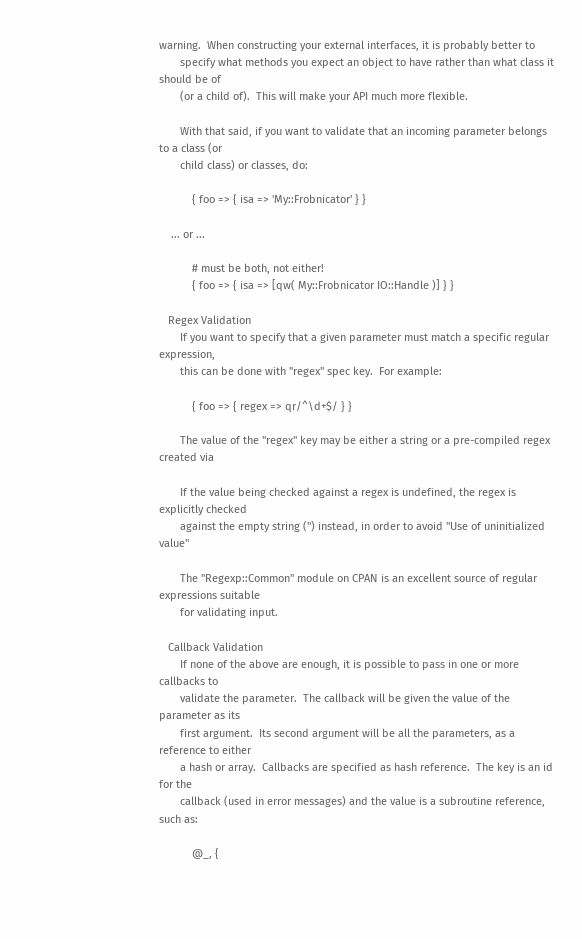warning.  When constructing your external interfaces, it is probably better to
       specify what methods you expect an object to have rather than what class it should be of
       (or a child of).  This will make your API much more flexible.

       With that said, if you want to validate that an incoming parameter belongs to a class (or
       child class) or classes, do:

           { foo => { isa => 'My::Frobnicator' } }

    ... or ...

           # must be both, not either!
           { foo => { isa => [qw( My::Frobnicator IO::Handle )] } }

   Regex Validation
       If you want to specify that a given parameter must match a specific regular expression,
       this can be done with "regex" spec key.  For example:

           { foo => { regex => qr/^\d+$/ } }

       The value of the "regex" key may be either a string or a pre-compiled regex created via

       If the value being checked against a regex is undefined, the regex is explicitly checked
       against the empty string ('') instead, in order to avoid "Use of uninitialized value"

       The "Regexp::Common" module on CPAN is an excellent source of regular expressions suitable
       for validating input.

   Callback Validation
       If none of the above are enough, it is possible to pass in one or more callbacks to
       validate the parameter.  The callback will be given the value of the parameter as its
       first argument.  Its second argument will be all the parameters, as a reference to either
       a hash or array.  Callbacks are specified as hash reference.  The key is an id for the
       callback (used in error messages) and the value is a subroutine reference, such as:

           @_, {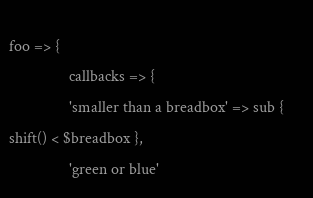foo => {
               callbacks => {
               'smaller than a breadbox' => sub { shift() < $breadbox },
               'green or blue'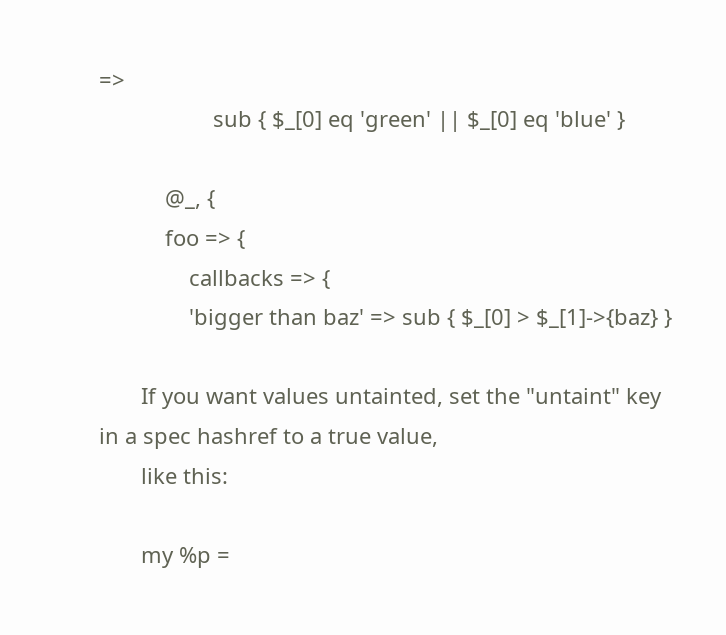=>
                   sub { $_[0] eq 'green' || $_[0] eq 'blue' }

           @_, {
           foo => {
               callbacks => {
               'bigger than baz' => sub { $_[0] > $_[1]->{baz} }

       If you want values untainted, set the "untaint" key in a spec hashref to a true value,
       like this:

       my %p =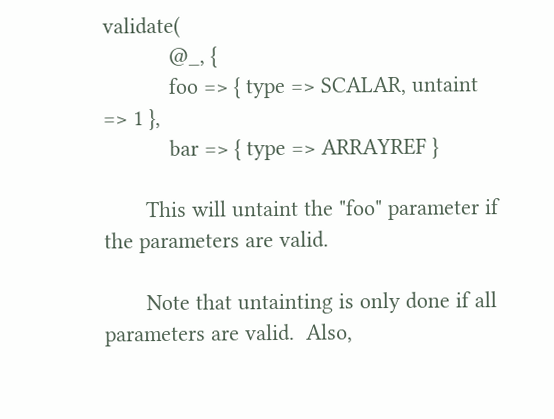validate(
           @_, {
           foo => { type => SCALAR, untaint => 1 },
           bar => { type => ARRAYREF }

       This will untaint the "foo" parameter if the parameters are valid.

       Note that untainting is only done if all parameters are valid.  Also,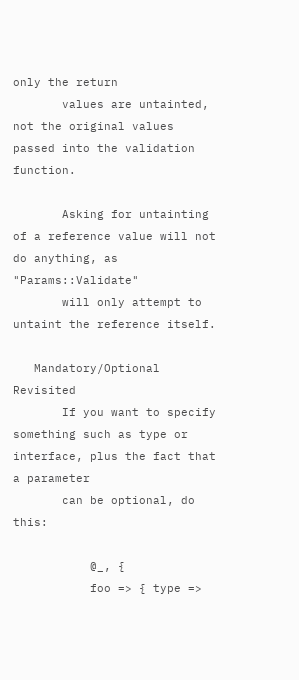only the return
       values are untainted, not the original values passed into the validation function.

       Asking for untainting of a reference value will not do anything, as "Params::Validate"
       will only attempt to untaint the reference itself.

   Mandatory/Optional Revisited
       If you want to specify something such as type or interface, plus the fact that a parameter
       can be optional, do this:

           @_, {
           foo => { type =>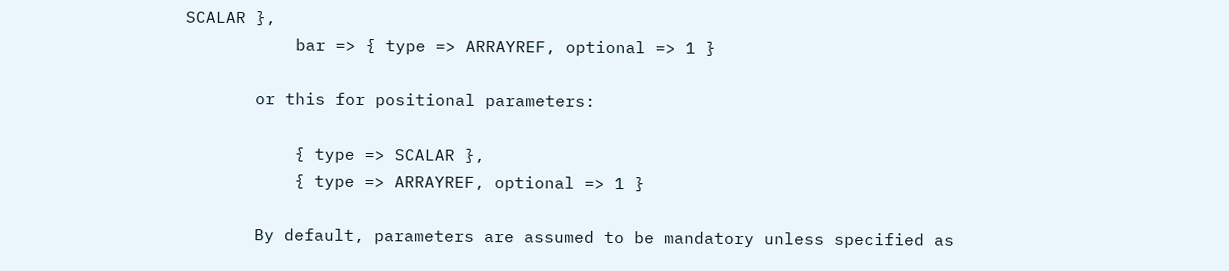SCALAR },
           bar => { type => ARRAYREF, optional => 1 }

       or this for positional parameters:

           { type => SCALAR },
           { type => ARRAYREF, optional => 1 }

       By default, parameters are assumed to be mandatory unless specified as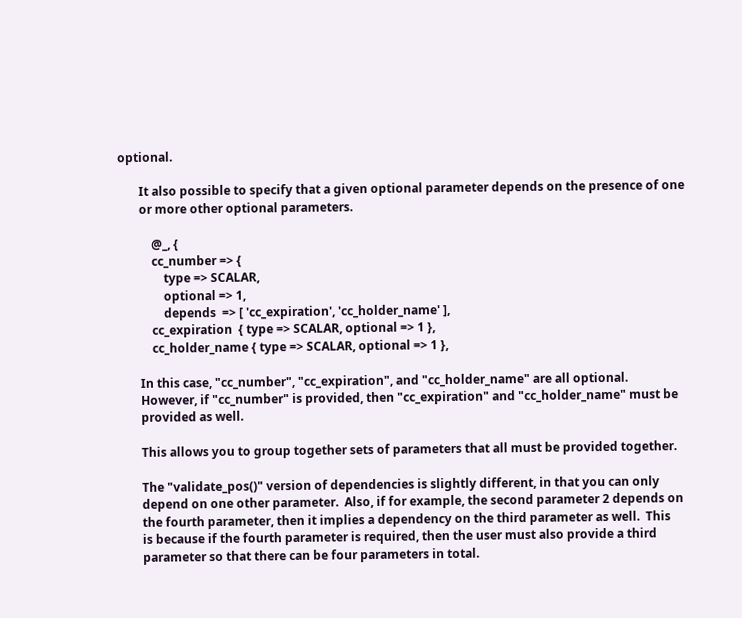optional.

       It also possible to specify that a given optional parameter depends on the presence of one
       or more other optional parameters.

           @_, {
           cc_number => {
               type => SCALAR,
               optional => 1,
               depends  => [ 'cc_expiration', 'cc_holder_name' ],
           cc_expiration  { type => SCALAR, optional => 1 },
           cc_holder_name { type => SCALAR, optional => 1 },

       In this case, "cc_number", "cc_expiration", and "cc_holder_name" are all optional.
       However, if "cc_number" is provided, then "cc_expiration" and "cc_holder_name" must be
       provided as well.

       This allows you to group together sets of parameters that all must be provided together.

       The "validate_pos()" version of dependencies is slightly different, in that you can only
       depend on one other parameter.  Also, if for example, the second parameter 2 depends on
       the fourth parameter, then it implies a dependency on the third parameter as well.  This
       is because if the fourth parameter is required, then the user must also provide a third
       parameter so that there can be four parameters in total.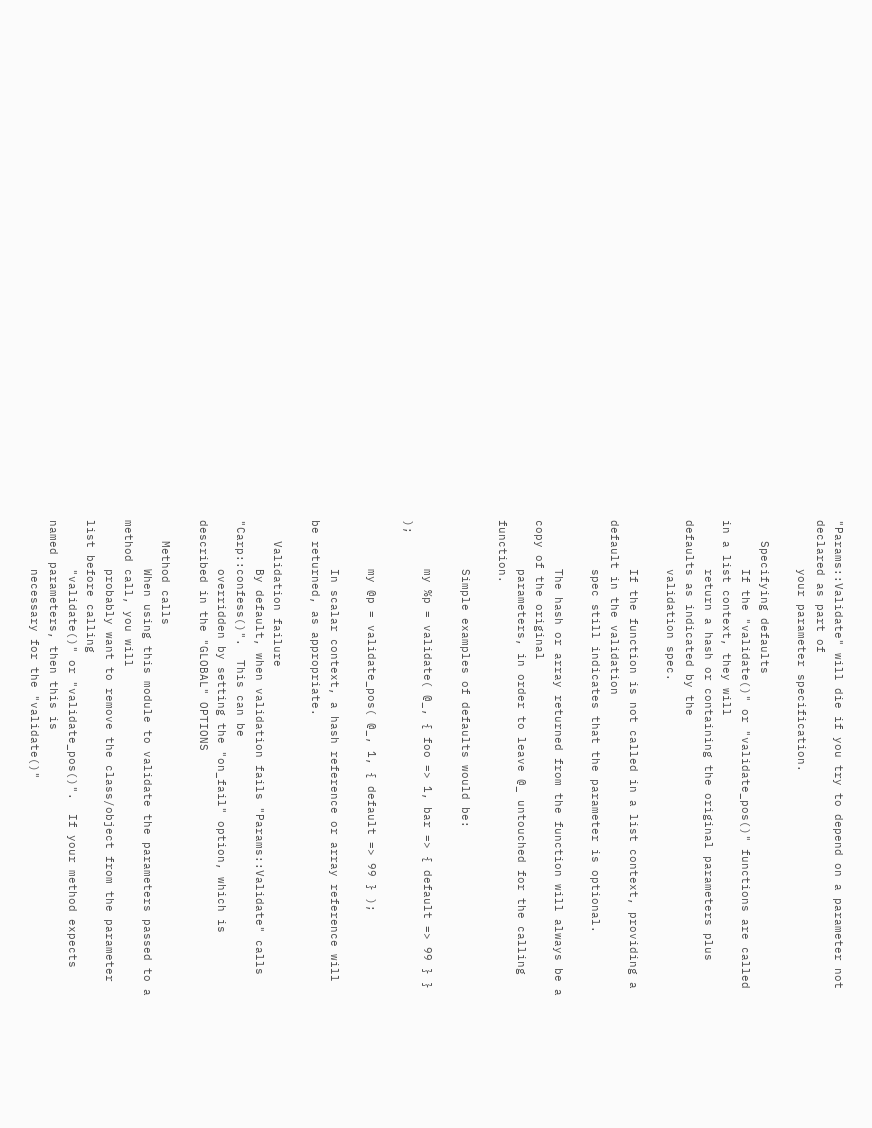"Params::Validate" will die if you try to depend on a parameter not declared as part of
       your parameter specification.

   Specifying defaults
       If the "validate()" or "validate_pos()" functions are called in a list context, they will
       return a hash or containing the original parameters plus defaults as indicated by the
       validation spec.

       If the function is not called in a list context, providing a default in the validation
       spec still indicates that the parameter is optional.

       The hash or array returned from the function will always be a copy of the original
       parameters, in order to leave @_ untouched for the calling function.

       Simple examples of defaults would be:

       my %p = validate( @_, { foo => 1, bar => { default => 99 } } );

       my @p = validate_pos( @_, 1, { default => 99 } );

       In scalar context, a hash reference or array reference will be returned, as appropriate.

   Validation failure
       By default, when validation fails "Params::Validate" calls "Carp::confess()".  This can be
       overridden by setting the "on_fail" option, which is described in the "GLOBAL" OPTIONS

   Method calls
       When using this module to validate the parameters passed to a method call, you will
       probably want to remove the class/object from the parameter list before calling
       "validate()" or "validate_pos()".  If your method expects named parameters, then this is
       necessary for the "validate()"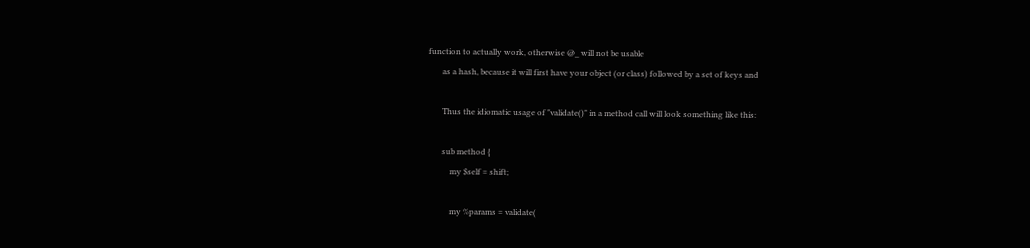function to actually work, otherwise @_ will not be usable
       as a hash, because it will first have your object (or class) followed by a set of keys and

       Thus the idiomatic usage of "validate()" in a method call will look something like this:

       sub method {
           my $self = shift;

           my %params = validate(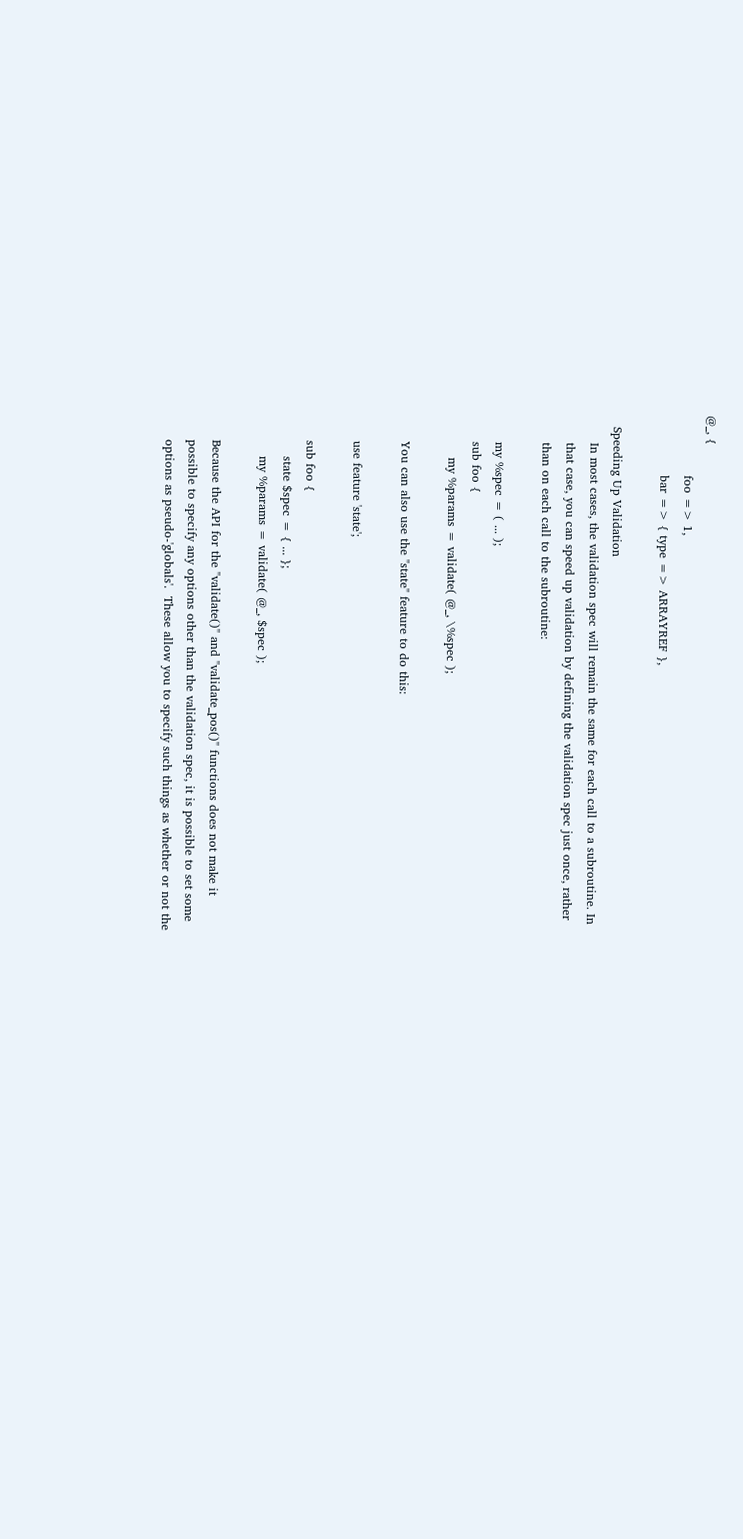@_, {
               foo => 1,
               bar => { type => ARRAYREF },

   Speeding Up Validation
       In most cases, the validation spec will remain the same for each call to a subroutine. In
       that case, you can speed up validation by defining the validation spec just once, rather
       than on each call to the subroutine:

       my %spec = ( ... );
       sub foo {
           my %params = validate( @_, \%spec );

       You can also use the "state" feature to do this:

       use feature 'state';

       sub foo {
           state $spec = { ... };
           my %params = validate( @_, $spec );

       Because the API for the "validate()" and "validate_pos()" functions does not make it
       possible to specify any options other than the validation spec, it is possible to set some
       options as pseudo-'globals'.  These allow you to specify such things as whether or not the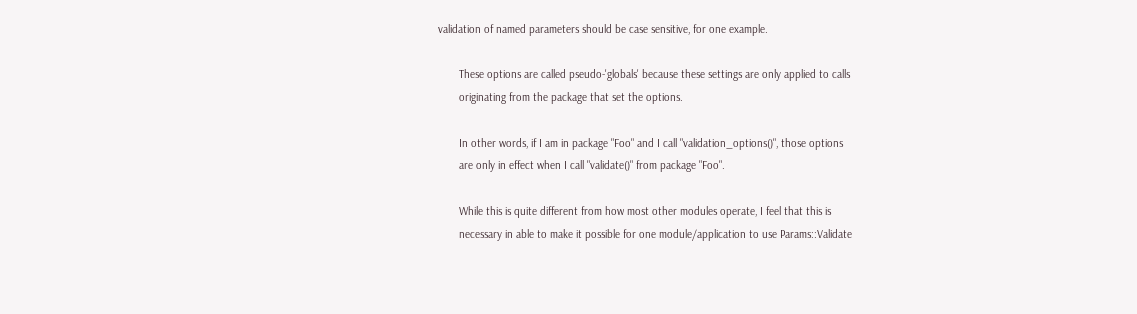validation of named parameters should be case sensitive, for one example.

       These options are called pseudo-'globals' because these settings are only applied to calls
       originating from the package that set the options.

       In other words, if I am in package "Foo" and I call "validation_options()", those options
       are only in effect when I call "validate()" from package "Foo".

       While this is quite different from how most other modules operate, I feel that this is
       necessary in able to make it possible for one module/application to use Params::Validate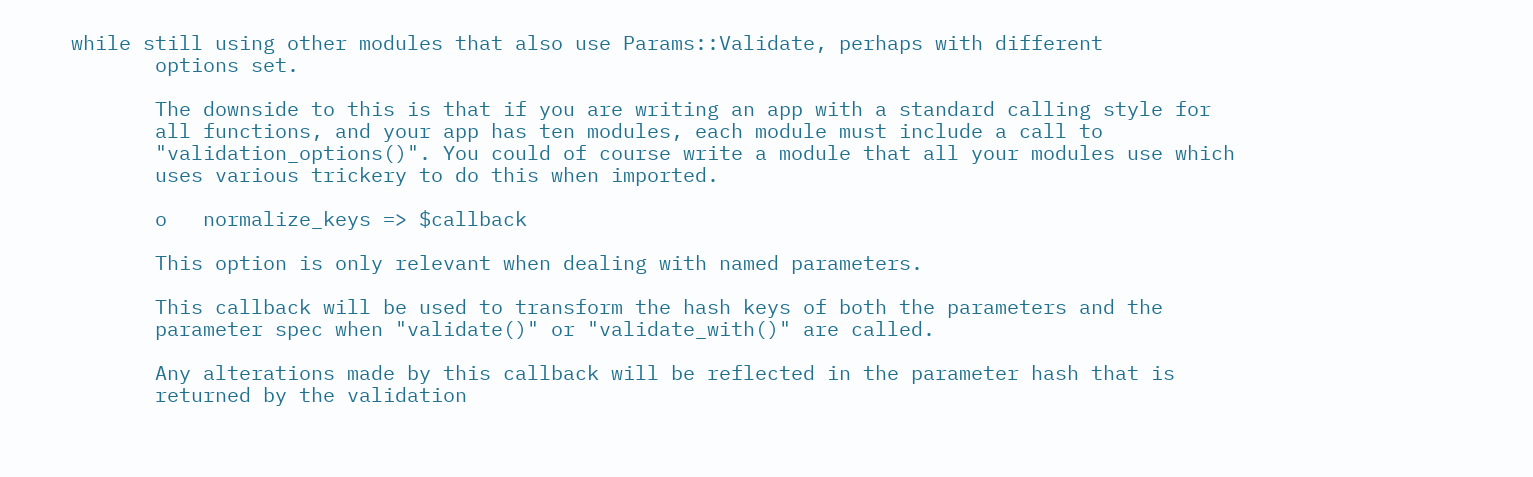while still using other modules that also use Params::Validate, perhaps with different
       options set.

       The downside to this is that if you are writing an app with a standard calling style for
       all functions, and your app has ten modules, each module must include a call to
       "validation_options()". You could of course write a module that all your modules use which
       uses various trickery to do this when imported.

       o   normalize_keys => $callback

       This option is only relevant when dealing with named parameters.

       This callback will be used to transform the hash keys of both the parameters and the
       parameter spec when "validate()" or "validate_with()" are called.

       Any alterations made by this callback will be reflected in the parameter hash that is
       returned by the validation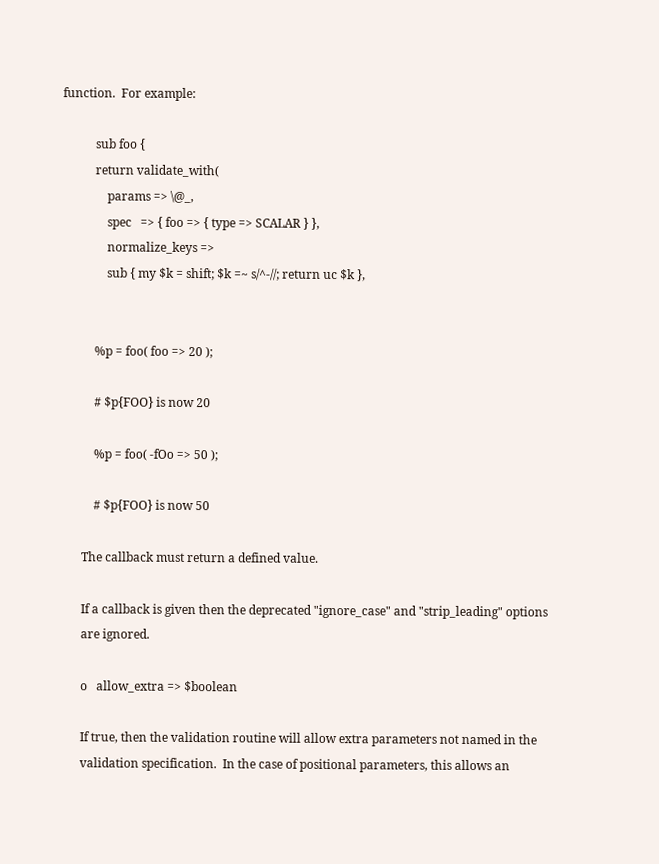function.  For example:

           sub foo {
           return validate_with(
               params => \@_,
               spec   => { foo => { type => SCALAR } },
               normalize_keys =>
               sub { my $k = shift; $k =~ s/^-//; return uc $k },


           %p = foo( foo => 20 );

           # $p{FOO} is now 20

           %p = foo( -fOo => 50 );

           # $p{FOO} is now 50

       The callback must return a defined value.

       If a callback is given then the deprecated "ignore_case" and "strip_leading" options
       are ignored.

       o   allow_extra => $boolean

       If true, then the validation routine will allow extra parameters not named in the
       validation specification.  In the case of positional parameters, this allows an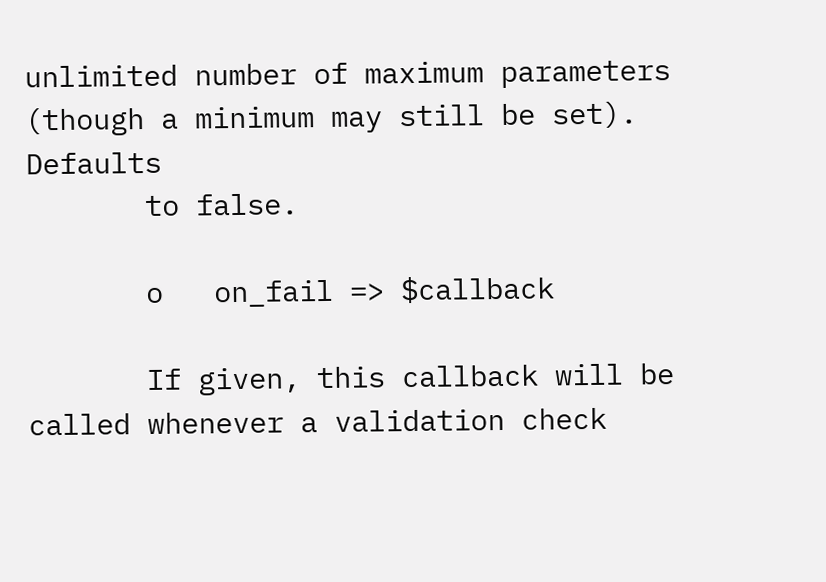unlimited number of maximum parameters (though a minimum may still be set).  Defaults
       to false.

       o   on_fail => $callback

       If given, this callback will be called whenever a validation check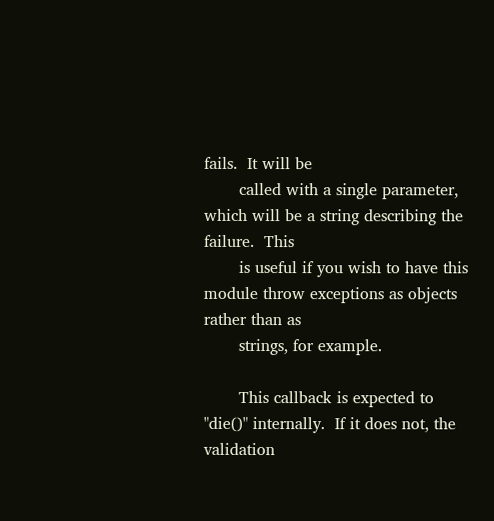fails.  It will be
       called with a single parameter, which will be a string describing the failure.  This
       is useful if you wish to have this module throw exceptions as objects rather than as
       strings, for example.

       This callback is expected to "die()" internally.  If it does not, the validation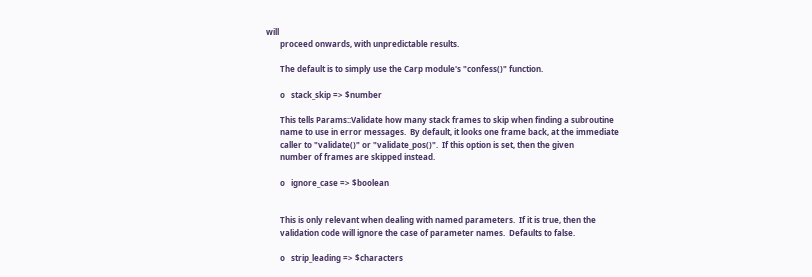will
       proceed onwards, with unpredictable results.

       The default is to simply use the Carp module's "confess()" function.

       o   stack_skip => $number

       This tells Params::Validate how many stack frames to skip when finding a subroutine
       name to use in error messages.  By default, it looks one frame back, at the immediate
       caller to "validate()" or "validate_pos()".  If this option is set, then the given
       number of frames are skipped instead.

       o   ignore_case => $boolean


       This is only relevant when dealing with named parameters.  If it is true, then the
       validation code will ignore the case of parameter names.  Defaults to false.

       o   strip_leading => $characters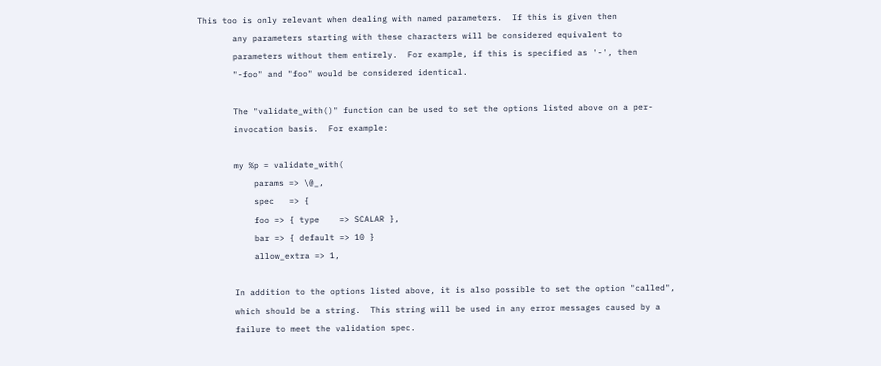This too is only relevant when dealing with named parameters.  If this is given then
       any parameters starting with these characters will be considered equivalent to
       parameters without them entirely.  For example, if this is specified as '-', then
       "-foo" and "foo" would be considered identical.

       The "validate_with()" function can be used to set the options listed above on a per-
       invocation basis.  For example:

       my %p = validate_with(
           params => \@_,
           spec   => {
           foo => { type    => SCALAR },
           bar => { default => 10 }
           allow_extra => 1,

       In addition to the options listed above, it is also possible to set the option "called",
       which should be a string.  This string will be used in any error messages caused by a
       failure to meet the validation spec.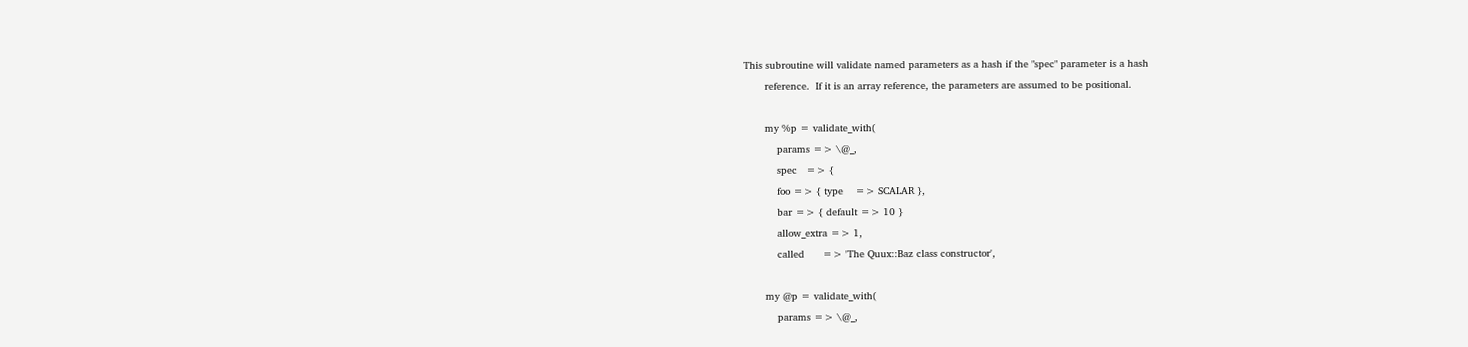This subroutine will validate named parameters as a hash if the "spec" parameter is a hash
       reference.  If it is an array reference, the parameters are assumed to be positional.

       my %p = validate_with(
           params => \@_,
           spec   => {
           foo => { type    => SCALAR },
           bar => { default => 10 }
           allow_extra => 1,
           called      => 'The Quux::Baz class constructor',

       my @p = validate_with(
           params => \@_,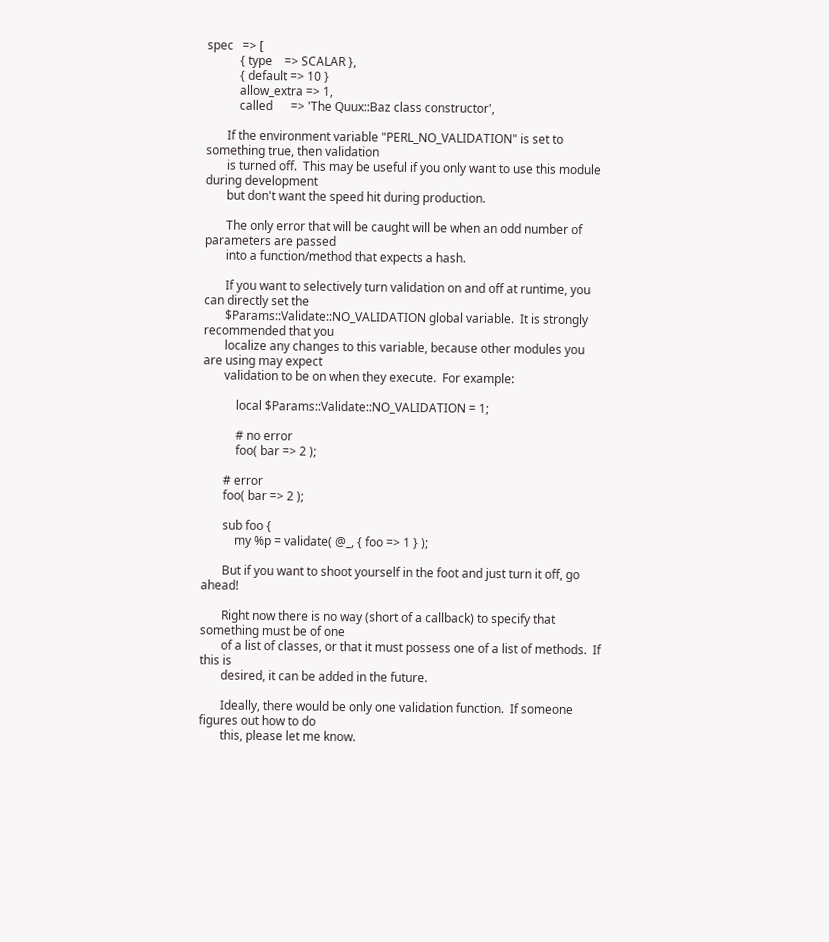spec   => [
           { type    => SCALAR },
           { default => 10 }
           allow_extra => 1,
           called      => 'The Quux::Baz class constructor',

       If the environment variable "PERL_NO_VALIDATION" is set to something true, then validation
       is turned off.  This may be useful if you only want to use this module during development
       but don't want the speed hit during production.

       The only error that will be caught will be when an odd number of parameters are passed
       into a function/method that expects a hash.

       If you want to selectively turn validation on and off at runtime, you can directly set the
       $Params::Validate::NO_VALIDATION global variable.  It is strongly recommended that you
       localize any changes to this variable, because other modules you are using may expect
       validation to be on when they execute.  For example:

           local $Params::Validate::NO_VALIDATION = 1;

           # no error
           foo( bar => 2 );

       # error
       foo( bar => 2 );

       sub foo {
           my %p = validate( @_, { foo => 1 } );

       But if you want to shoot yourself in the foot and just turn it off, go ahead!

       Right now there is no way (short of a callback) to specify that something must be of one
       of a list of classes, or that it must possess one of a list of methods.  If this is
       desired, it can be added in the future.

       Ideally, there would be only one validation function.  If someone figures out how to do
       this, please let me know.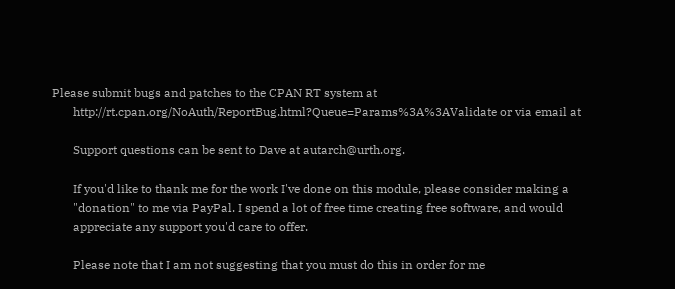Please submit bugs and patches to the CPAN RT system at
       http://rt.cpan.org/NoAuth/ReportBug.html?Queue=Params%3A%3AValidate or via email at

       Support questions can be sent to Dave at autarch@urth.org.

       If you'd like to thank me for the work I've done on this module, please consider making a
       "donation" to me via PayPal. I spend a lot of free time creating free software, and would
       appreciate any support you'd care to offer.

       Please note that I am not suggesting that you must do this in order for me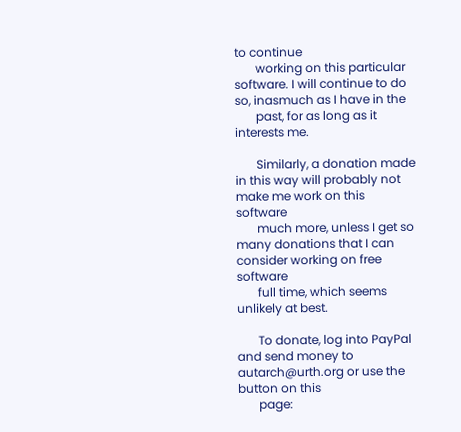to continue
       working on this particular software. I will continue to do so, inasmuch as I have in the
       past, for as long as it interests me.

       Similarly, a donation made in this way will probably not make me work on this software
       much more, unless I get so many donations that I can consider working on free software
       full time, which seems unlikely at best.

       To donate, log into PayPal and send money to autarch@urth.org or use the button on this
       page: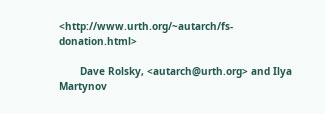<http://www.urth.org/~autarch/fs-donation.html>

       Dave Rolsky, <autarch@urth.org> and Ilya Martynov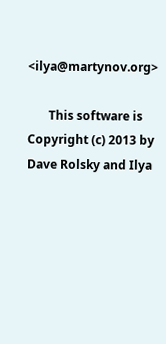<ilya@martynov.org>

       This software is Copyright (c) 2013 by Dave Rolsky and Ilya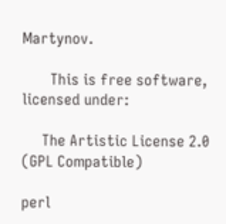Martynov.

       This is free software, licensed under:

     The Artistic License 2.0 (GPL Compatible)

perl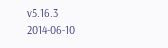v5.16.3                    2014-06-10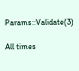Params::Validate(3)

All times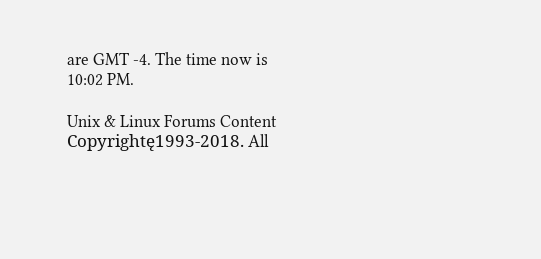are GMT -4. The time now is 10:02 PM.

Unix & Linux Forums Content Copyrightę1993-2018. All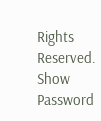Rights Reserved.
Show Password